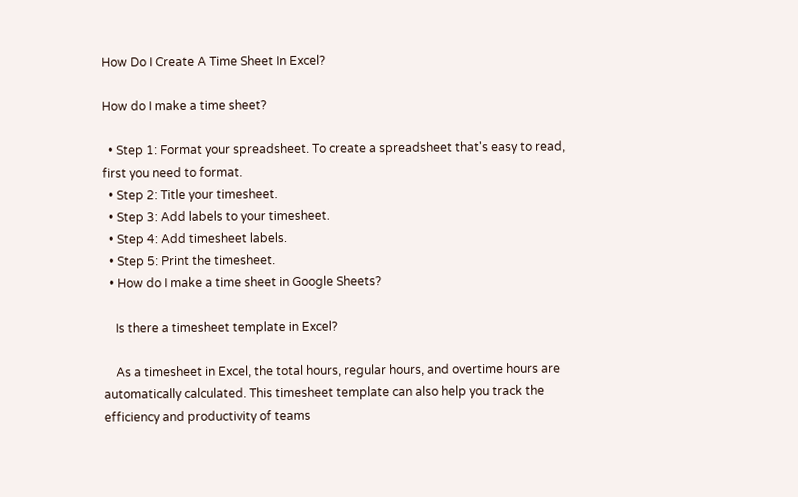How Do I Create A Time Sheet In Excel?

How do I make a time sheet?

  • Step 1: Format your spreadsheet. To create a spreadsheet that's easy to read, first you need to format.
  • Step 2: Title your timesheet.
  • Step 3: Add labels to your timesheet.
  • Step 4: Add timesheet labels.
  • Step 5: Print the timesheet.
  • How do I make a time sheet in Google Sheets?

    Is there a timesheet template in Excel?

    As a timesheet in Excel, the total hours, regular hours, and overtime hours are automatically calculated. This timesheet template can also help you track the efficiency and productivity of teams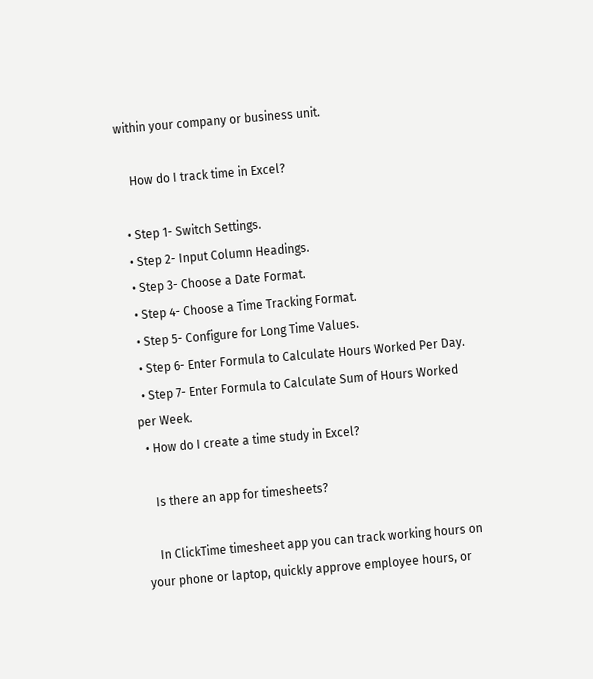within your company or business unit.

    How do I track time in Excel?

  • Step 1- Switch Settings.
  • Step 2- Input Column Headings.
  • Step 3- Choose a Date Format.
  • Step 4- Choose a Time Tracking Format.
  • Step 5- Configure for Long Time Values.
  • Step 6- Enter Formula to Calculate Hours Worked Per Day.
  • Step 7- Enter Formula to Calculate Sum of Hours Worked per Week.
  • How do I create a time study in Excel?

    Is there an app for timesheets?

    In ClickTime timesheet app you can track working hours on your phone or laptop, quickly approve employee hours, or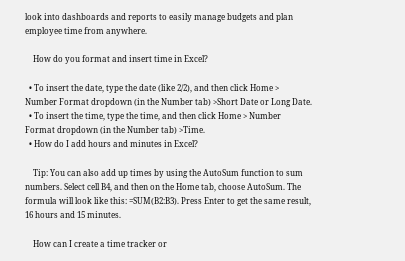look into dashboards and reports to easily manage budgets and plan employee time from anywhere.

    How do you format and insert time in Excel?

  • To insert the date, type the date (like 2/2), and then click Home > Number Format dropdown (in the Number tab) >Short Date or Long Date.
  • To insert the time, type the time, and then click Home > Number Format dropdown (in the Number tab) >Time.
  • How do I add hours and minutes in Excel?

    Tip: You can also add up times by using the AutoSum function to sum numbers. Select cell B4, and then on the Home tab, choose AutoSum. The formula will look like this: =SUM(B2:B3). Press Enter to get the same result, 16 hours and 15 minutes.

    How can I create a time tracker or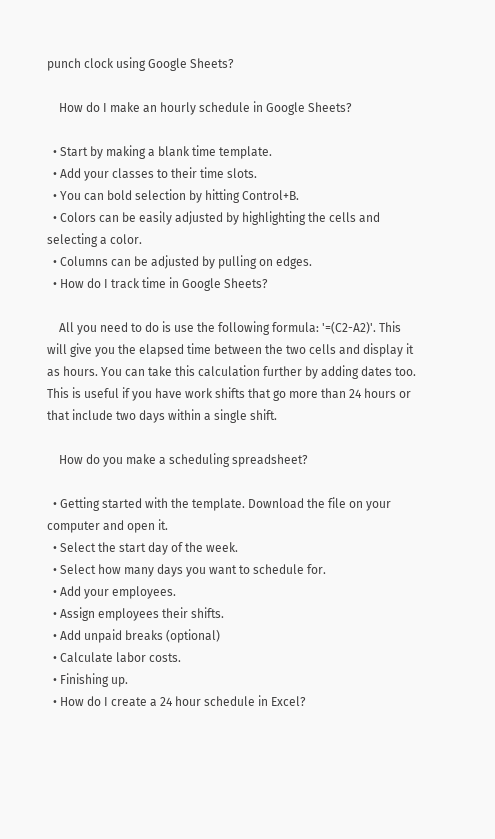punch clock using Google Sheets?

    How do I make an hourly schedule in Google Sheets?

  • Start by making a blank time template.
  • Add your classes to their time slots.
  • You can bold selection by hitting Control+B.
  • Colors can be easily adjusted by highlighting the cells and selecting a color.
  • Columns can be adjusted by pulling on edges.
  • How do I track time in Google Sheets?

    All you need to do is use the following formula: '=(C2-A2)'. This will give you the elapsed time between the two cells and display it as hours. You can take this calculation further by adding dates too. This is useful if you have work shifts that go more than 24 hours or that include two days within a single shift.

    How do you make a scheduling spreadsheet?

  • Getting started with the template. Download the file on your computer and open it.
  • Select the start day of the week.
  • Select how many days you want to schedule for.
  • Add your employees.
  • Assign employees their shifts.
  • Add unpaid breaks (optional)
  • Calculate labor costs.
  • Finishing up.
  • How do I create a 24 hour schedule in Excel?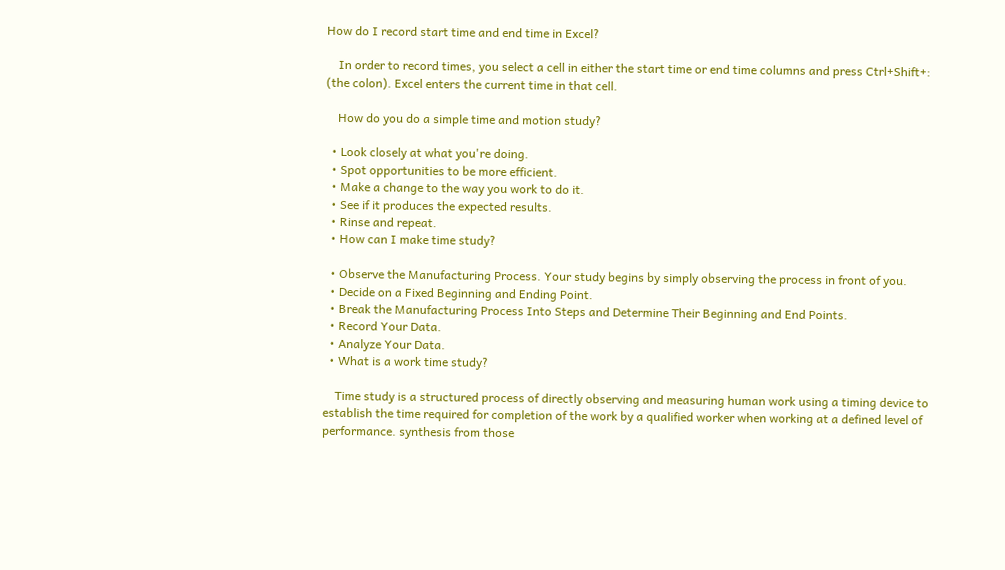How do I record start time and end time in Excel?

    In order to record times, you select a cell in either the start time or end time columns and press Ctrl+Shift+: (the colon). Excel enters the current time in that cell.

    How do you do a simple time and motion study?

  • Look closely at what you're doing.
  • Spot opportunities to be more efficient.
  • Make a change to the way you work to do it.
  • See if it produces the expected results.
  • Rinse and repeat.
  • How can I make time study?

  • Observe the Manufacturing Process. Your study begins by simply observing the process in front of you.
  • Decide on a Fixed Beginning and Ending Point.
  • Break the Manufacturing Process Into Steps and Determine Their Beginning and End Points.
  • Record Your Data.
  • Analyze Your Data.
  • What is a work time study?

    Time study is a structured process of directly observing and measuring human work using a timing device to establish the time required for completion of the work by a qualified worker when working at a defined level of performance. synthesis from those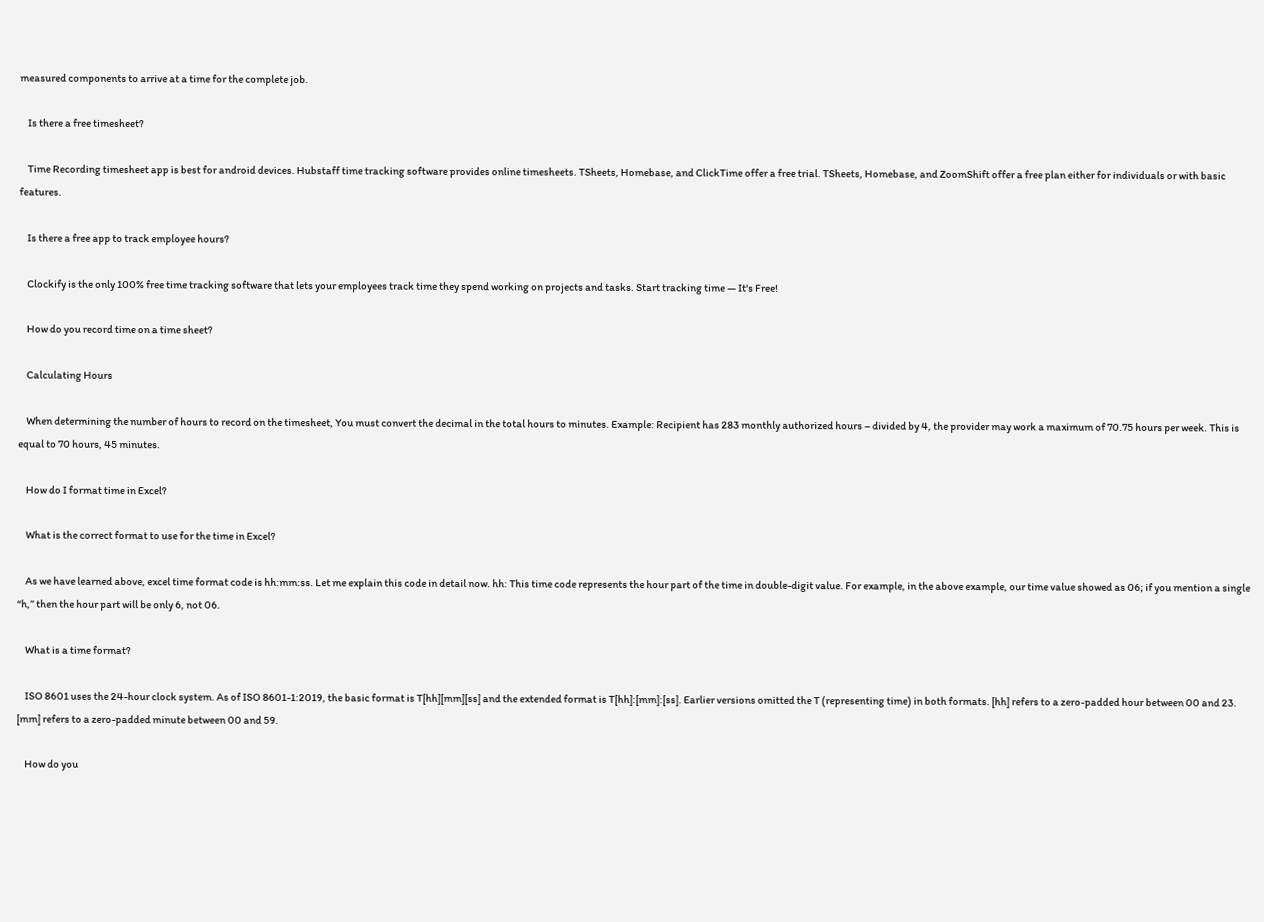measured components to arrive at a time for the complete job.

    Is there a free timesheet?

    Time Recording timesheet app is best for android devices. Hubstaff time tracking software provides online timesheets. TSheets, Homebase, and ClickTime offer a free trial. TSheets, Homebase, and ZoomShift offer a free plan either for individuals or with basic features.

    Is there a free app to track employee hours?

    Clockify is the only 100% free time tracking software that lets your employees track time they spend working on projects and tasks. Start tracking time — It's Free!

    How do you record time on a time sheet?

    Calculating Hours

    When determining the number of hours to record on the timesheet, You must convert the decimal in the total hours to minutes. Example: Recipient has 283 monthly authorized hours – divided by 4, the provider may work a maximum of 70.75 hours per week. This is equal to 70 hours, 45 minutes.

    How do I format time in Excel?

    What is the correct format to use for the time in Excel?

    As we have learned above, excel time format code is hh:mm:ss. Let me explain this code in detail now. hh: This time code represents the hour part of the time in double-digit value. For example, in the above example, our time value showed as 06; if you mention a single “h,” then the hour part will be only 6, not 06.

    What is a time format?

    ISO 8601 uses the 24-hour clock system. As of ISO 8601-1:2019, the basic format is T[hh][mm][ss] and the extended format is T[hh]:[mm]:[ss]. Earlier versions omitted the T (representing time) in both formats. [hh] refers to a zero-padded hour between 00 and 23. [mm] refers to a zero-padded minute between 00 and 59.

    How do you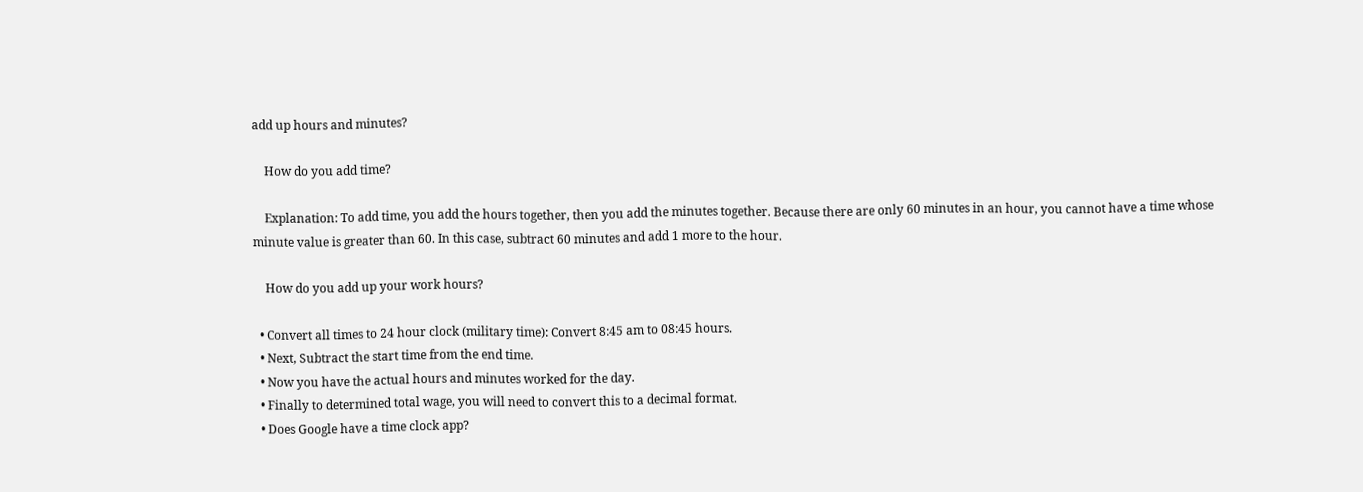add up hours and minutes?

    How do you add time?

    Explanation: To add time, you add the hours together, then you add the minutes together. Because there are only 60 minutes in an hour, you cannot have a time whose minute value is greater than 60. In this case, subtract 60 minutes and add 1 more to the hour.

    How do you add up your work hours?

  • Convert all times to 24 hour clock (military time): Convert 8:45 am to 08:45 hours.
  • Next, Subtract the start time from the end time.
  • Now you have the actual hours and minutes worked for the day.
  • Finally to determined total wage, you will need to convert this to a decimal format.
  • Does Google have a time clock app?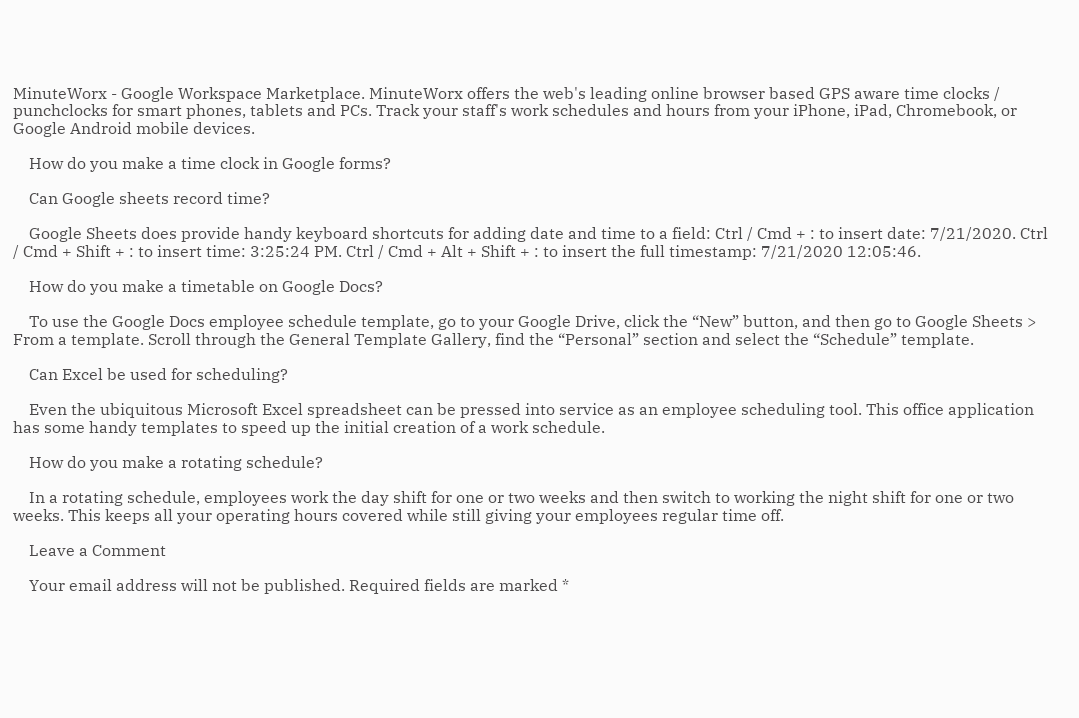MinuteWorx - Google Workspace Marketplace. MinuteWorx offers the web's leading online browser based GPS aware time clocks / punchclocks for smart phones, tablets and PCs. Track your staff's work schedules and hours from your iPhone, iPad, Chromebook, or Google Android mobile devices.

    How do you make a time clock in Google forms?

    Can Google sheets record time?

    Google Sheets does provide handy keyboard shortcuts for adding date and time to a field: Ctrl / Cmd + : to insert date: 7/21/2020. Ctrl / Cmd + Shift + : to insert time: 3:25:24 PM. Ctrl / Cmd + Alt + Shift + : to insert the full timestamp: 7/21/2020 12:05:46.

    How do you make a timetable on Google Docs?

    To use the Google Docs employee schedule template, go to your Google Drive, click the “New” button, and then go to Google Sheets > From a template. Scroll through the General Template Gallery, find the “Personal” section and select the “Schedule” template.

    Can Excel be used for scheduling?

    Even the ubiquitous Microsoft Excel spreadsheet can be pressed into service as an employee scheduling tool. This office application has some handy templates to speed up the initial creation of a work schedule.

    How do you make a rotating schedule?

    In a rotating schedule, employees work the day shift for one or two weeks and then switch to working the night shift for one or two weeks. This keeps all your operating hours covered while still giving your employees regular time off.

    Leave a Comment

    Your email address will not be published. Required fields are marked *